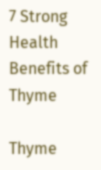7 Strong Health Benefits of Thyme

Thyme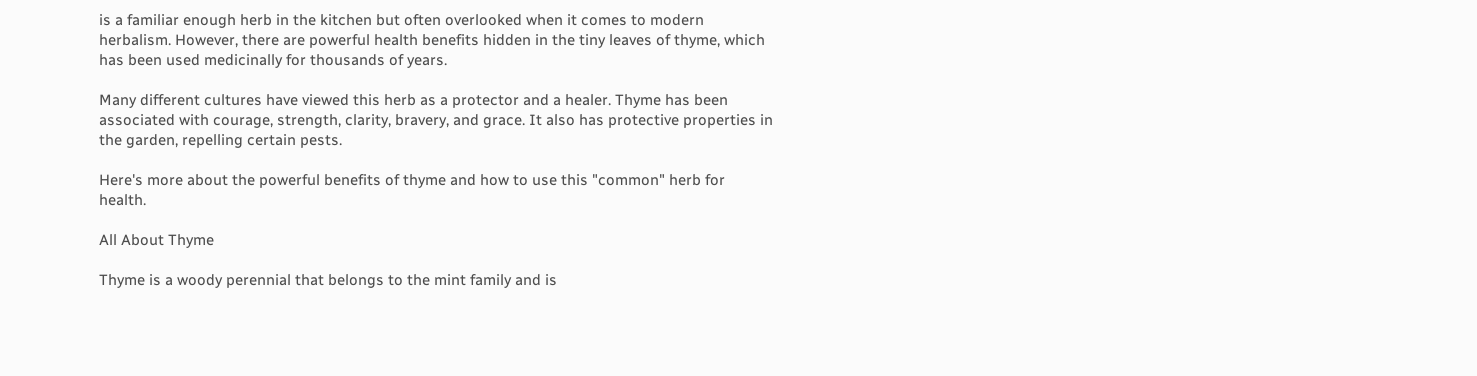is a familiar enough herb in the kitchen but often overlooked when it comes to modern herbalism. However, there are powerful health benefits hidden in the tiny leaves of thyme, which has been used medicinally for thousands of years.

Many different cultures have viewed this herb as a protector and a healer. Thyme has been associated with courage, strength, clarity, bravery, and grace. It also has protective properties in the garden, repelling certain pests.

Here's more about the powerful benefits of thyme and how to use this "common" herb for health.

All About Thyme

Thyme is a woody perennial that belongs to the mint family and is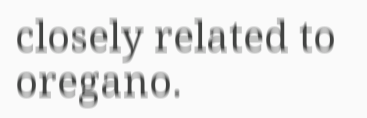closely related to oregano.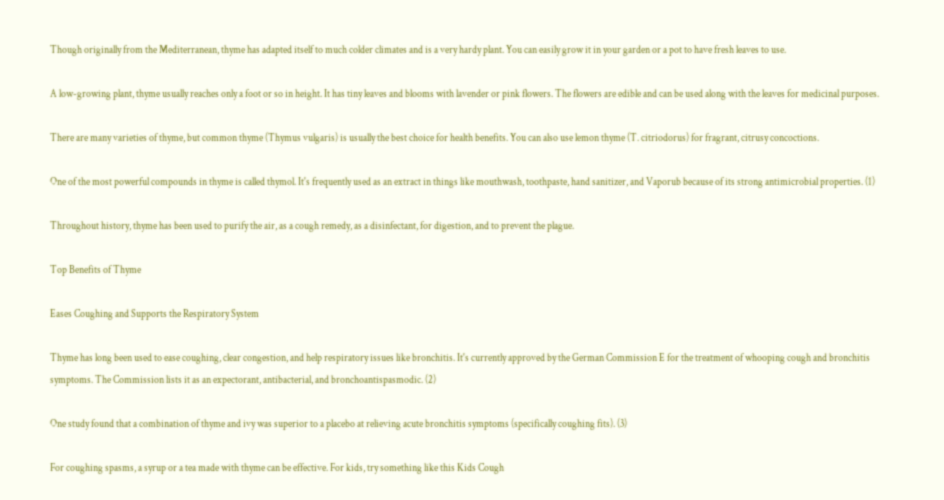Though originally from the Mediterranean, thyme has adapted itself to much colder climates and is a very hardy plant. You can easily grow it in your garden or a pot to have fresh leaves to use.

A low-growing plant, thyme usually reaches only a foot or so in height. It has tiny leaves and blooms with lavender or pink flowers. The flowers are edible and can be used along with the leaves for medicinal purposes.

There are many varieties of thyme, but common thyme (Thymus vulgaris) is usually the best choice for health benefits. You can also use lemon thyme (T. citriodorus) for fragrant, citrusy concoctions.

One of the most powerful compounds in thyme is called thymol. It's frequently used as an extract in things like mouthwash, toothpaste, hand sanitizer, and Vaporub because of its strong antimicrobial properties. (1)

Throughout history, thyme has been used to purify the air, as a cough remedy, as a disinfectant, for digestion, and to prevent the plague.

Top Benefits of Thyme

Eases Coughing and Supports the Respiratory System

Thyme has long been used to ease coughing, clear congestion, and help respiratory issues like bronchitis. It's currently approved by the German Commission E for the treatment of whooping cough and bronchitis symptoms. The Commission lists it as an expectorant, antibacterial, and bronchoantispasmodic. (2)

One study found that a combination of thyme and ivy was superior to a placebo at relieving acute bronchitis symptoms (specifically coughing fits). (3)

For coughing spasms, a syrup or a tea made with thyme can be effective. For kids, try something like this Kids Cough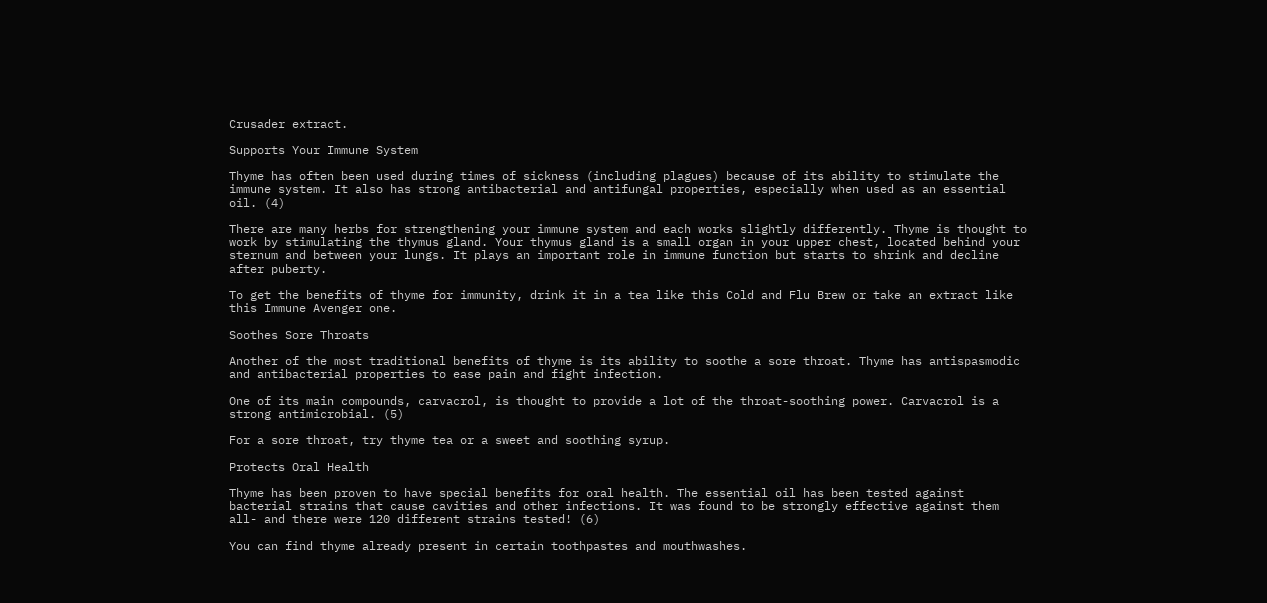Crusader extract.

Supports Your Immune System

Thyme has often been used during times of sickness (including plagues) because of its ability to stimulate the immune system. It also has strong antibacterial and antifungal properties, especially when used as an essential oil. (4)

There are many herbs for strengthening your immune system and each works slightly differently. Thyme is thought to work by stimulating the thymus gland. Your thymus gland is a small organ in your upper chest, located behind your sternum and between your lungs. It plays an important role in immune function but starts to shrink and decline after puberty.

To get the benefits of thyme for immunity, drink it in a tea like this Cold and Flu Brew or take an extract like this Immune Avenger one.

Soothes Sore Throats

Another of the most traditional benefits of thyme is its ability to soothe a sore throat. Thyme has antispasmodic and antibacterial properties to ease pain and fight infection.

One of its main compounds, carvacrol, is thought to provide a lot of the throat-soothing power. Carvacrol is a strong antimicrobial. (5)

For a sore throat, try thyme tea or a sweet and soothing syrup.

Protects Oral Health

Thyme has been proven to have special benefits for oral health. The essential oil has been tested against bacterial strains that cause cavities and other infections. It was found to be strongly effective against them all- and there were 120 different strains tested! (6)

You can find thyme already present in certain toothpastes and mouthwashes.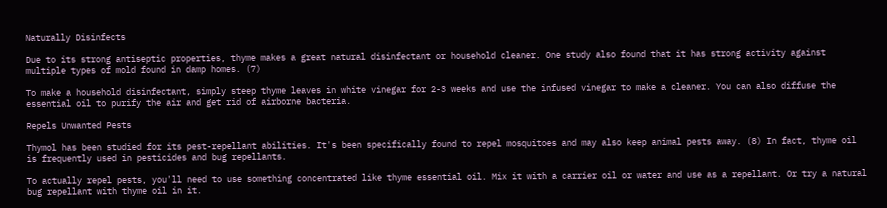Naturally Disinfects

Due to its strong antiseptic properties, thyme makes a great natural disinfectant or household cleaner. One study also found that it has strong activity against multiple types of mold found in damp homes. (7)

To make a household disinfectant, simply steep thyme leaves in white vinegar for 2-3 weeks and use the infused vinegar to make a cleaner. You can also diffuse the essential oil to purify the air and get rid of airborne bacteria.

Repels Unwanted Pests

Thymol has been studied for its pest-repellant abilities. It's been specifically found to repel mosquitoes and may also keep animal pests away. (8) In fact, thyme oil is frequently used in pesticides and bug repellants.

To actually repel pests, you'll need to use something concentrated like thyme essential oil. Mix it with a carrier oil or water and use as a repellant. Or try a natural bug repellant with thyme oil in it.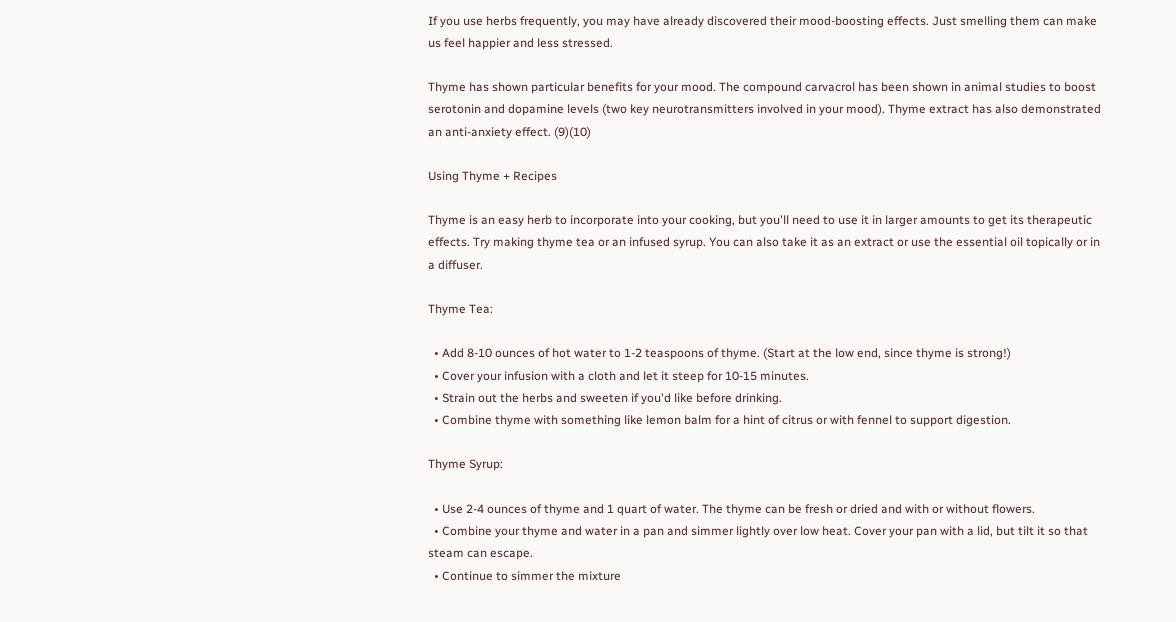If you use herbs frequently, you may have already discovered their mood-boosting effects. Just smelling them can make us feel happier and less stressed.

Thyme has shown particular benefits for your mood. The compound carvacrol has been shown in animal studies to boost serotonin and dopamine levels (two key neurotransmitters involved in your mood). Thyme extract has also demonstrated an anti-anxiety effect. (9)(10)

Using Thyme + Recipes

Thyme is an easy herb to incorporate into your cooking, but you'll need to use it in larger amounts to get its therapeutic effects. Try making thyme tea or an infused syrup. You can also take it as an extract or use the essential oil topically or in a diffuser.

Thyme Tea:

  • Add 8-10 ounces of hot water to 1-2 teaspoons of thyme. (Start at the low end, since thyme is strong!)
  • Cover your infusion with a cloth and let it steep for 10-15 minutes.
  • Strain out the herbs and sweeten if you'd like before drinking.
  • Combine thyme with something like lemon balm for a hint of citrus or with fennel to support digestion.

Thyme Syrup:

  • Use 2-4 ounces of thyme and 1 quart of water. The thyme can be fresh or dried and with or without flowers.
  • Combine your thyme and water in a pan and simmer lightly over low heat. Cover your pan with a lid, but tilt it so that steam can escape.
  • Continue to simmer the mixture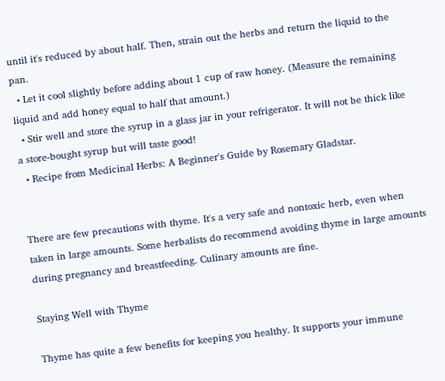until it's reduced by about half. Then, strain out the herbs and return the liquid to the pan.
  • Let it cool slightly before adding about 1 cup of raw honey. (Measure the remaining liquid and add honey equal to half that amount.)
  • Stir well and store the syrup in a glass jar in your refrigerator. It will not be thick like a store-bought syrup but will taste good!
  • Recipe from Medicinal Herbs: A Beginner's Guide by Rosemary Gladstar.


There are few precautions with thyme. It's a very safe and nontoxic herb, even when taken in large amounts. Some herbalists do recommend avoiding thyme in large amounts during pregnancy and breastfeeding. Culinary amounts are fine.

Staying Well with Thyme

Thyme has quite a few benefits for keeping you healthy. It supports your immune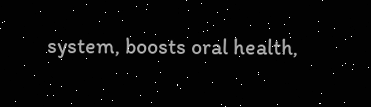system, boosts oral health,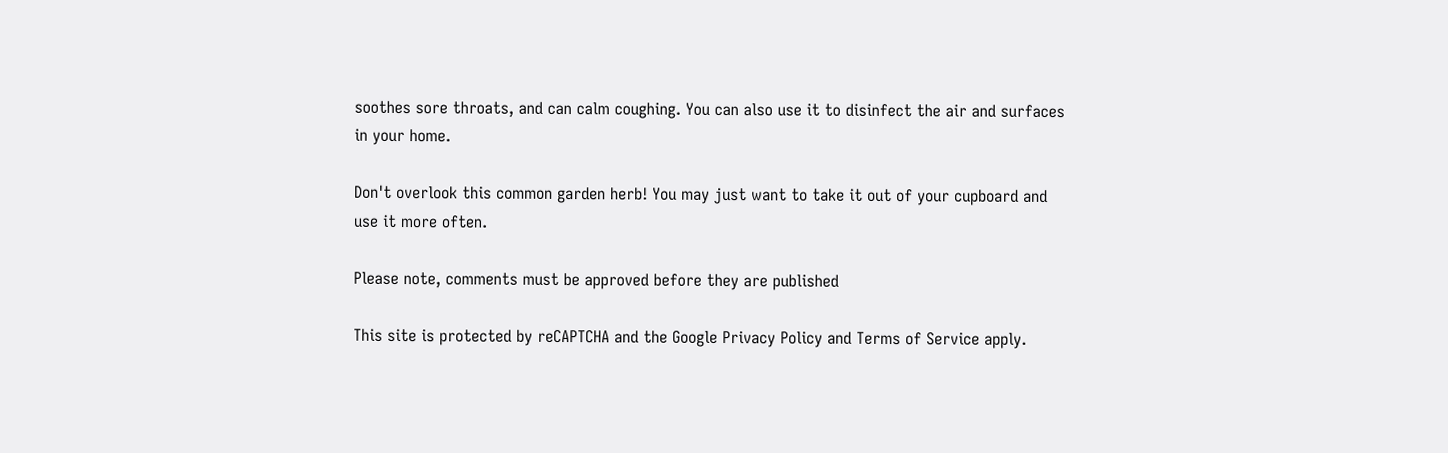soothes sore throats, and can calm coughing. You can also use it to disinfect the air and surfaces in your home.

Don't overlook this common garden herb! You may just want to take it out of your cupboard and use it more often.

Please note, comments must be approved before they are published

This site is protected by reCAPTCHA and the Google Privacy Policy and Terms of Service apply.